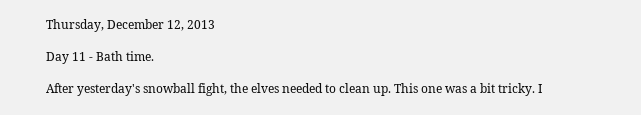Thursday, December 12, 2013

Day 11 - Bath time.

After yesterday's snowball fight, the elves needed to clean up. This one was a bit tricky. I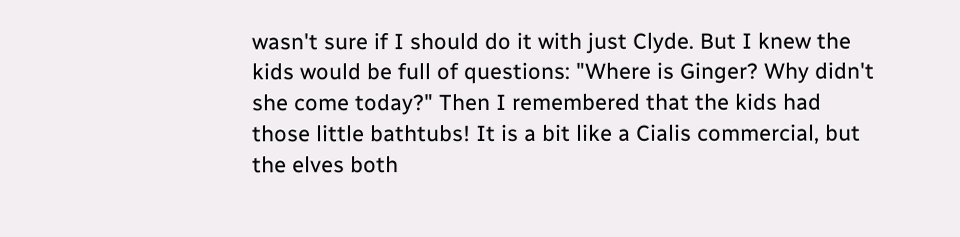wasn't sure if I should do it with just Clyde. But I knew the kids would be full of questions: "Where is Ginger? Why didn't she come today?" Then I remembered that the kids had those little bathtubs! It is a bit like a Cialis commercial, but the elves both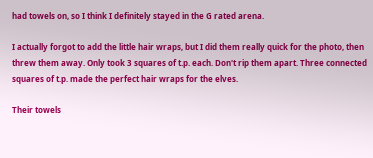had towels on, so I think I definitely stayed in the G rated arena.

I actually forgot to add the little hair wraps, but I did them really quick for the photo, then threw them away. Only took 3 squares of t.p. each. Don't rip them apart. Three connected squares of t.p. made the perfect hair wraps for the elves.

Their towels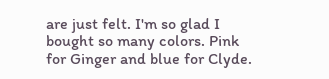are just felt. I'm so glad I bought so many colors. Pink for Ginger and blue for Clyde.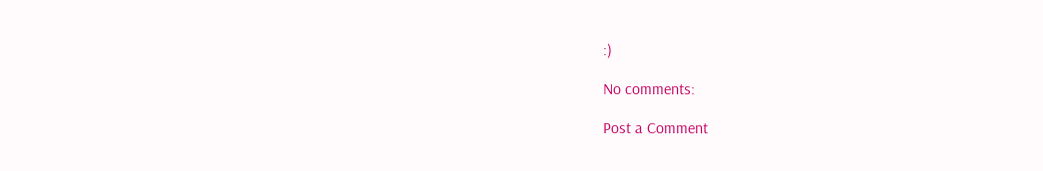:)

No comments:

Post a Comment